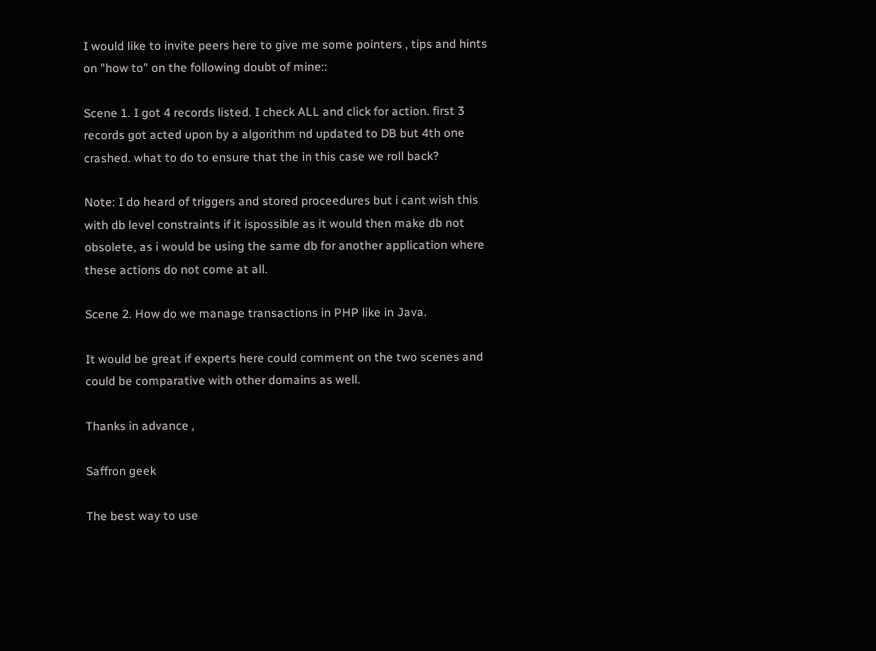I would like to invite peers here to give me some pointers , tips and hints on "how to" on the following doubt of mine::

Scene 1. I got 4 records listed. I check ALL and click for action. first 3 records got acted upon by a algorithm nd updated to DB but 4th one crashed. what to do to ensure that the in this case we roll back?

Note: I do heard of triggers and stored proceedures but i cant wish this with db level constraints if it ispossible as it would then make db not obsolete, as i would be using the same db for another application where these actions do not come at all.

Scene 2. How do we manage transactions in PHP like in Java.

It would be great if experts here could comment on the two scenes and could be comparative with other domains as well.

Thanks in advance ,

Saffron geek

The best way to use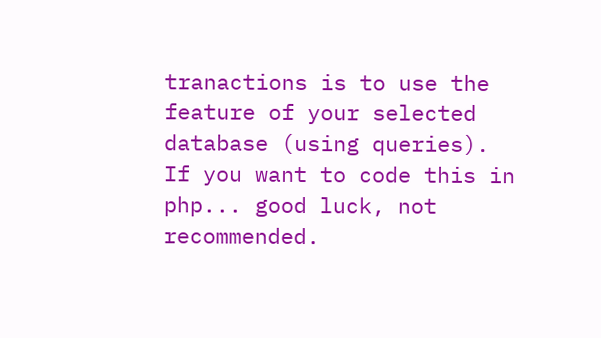tranactions is to use the feature of your selected database (using queries). If you want to code this in php... good luck, not recommended.